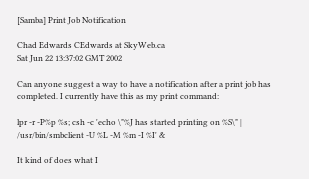[Samba] Print Job Notification

Chad Edwards CEdwards at SkyWeb.ca
Sat Jun 22 13:37:02 GMT 2002

Can anyone suggest a way to have a notification after a print job has
completed. I currently have this as my print command:

lpr -r -P%p %s; csh -c 'echo \"%J has started printing on %S\" |
/usr/bin/smbclient -U %L -M %m -I %I' &

It kind of does what I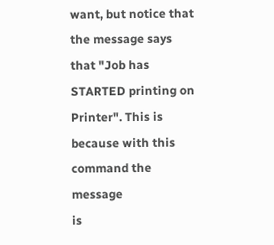want, but notice that the message says that "Job has
STARTED printing on Printer". This is because with this command the message
is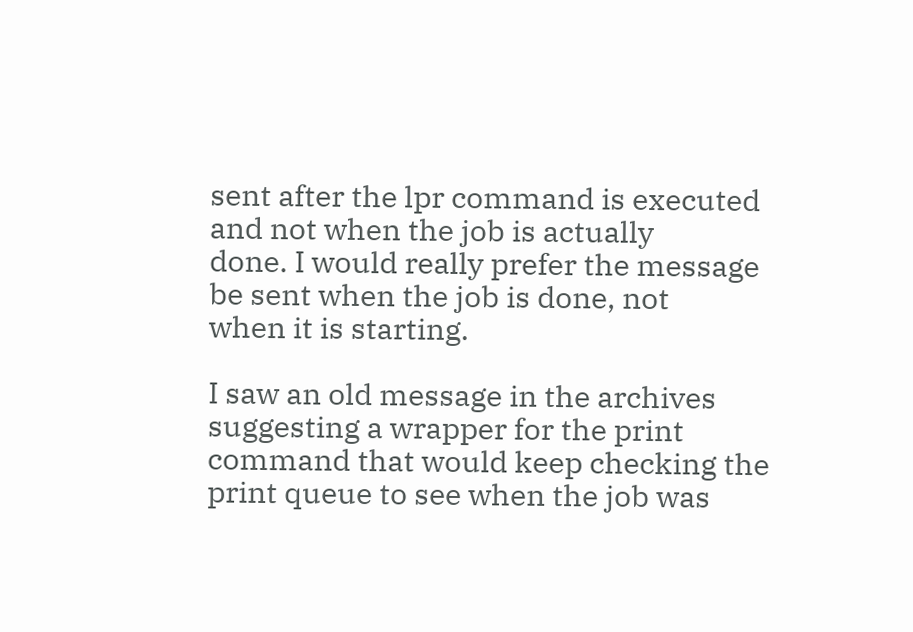sent after the lpr command is executed and not when the job is actually
done. I would really prefer the message be sent when the job is done, not
when it is starting.

I saw an old message in the archives suggesting a wrapper for the print
command that would keep checking the print queue to see when the job was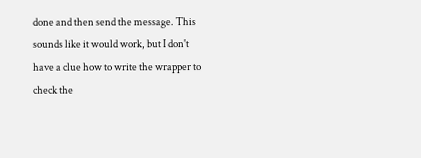done and then send the message. This sounds like it would work, but I don't
have a clue how to write the wrapper to check the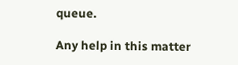queue.

Any help in this matter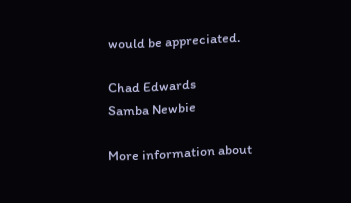would be appreciated.

Chad Edwards
Samba Newbie

More information about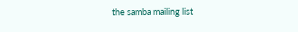the samba mailing list